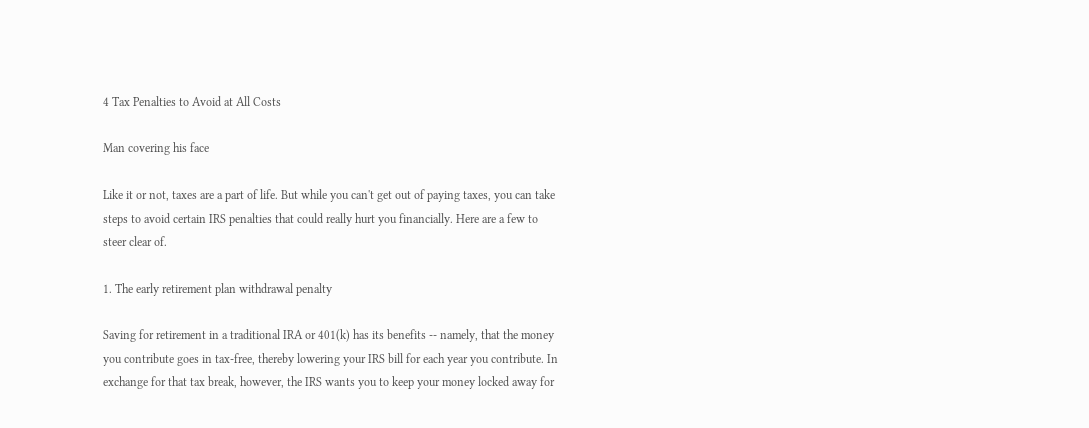4 Tax Penalties to Avoid at All Costs

Man covering his face

Like it or not, taxes are a part of life. But while you can't get out of paying taxes, you can take steps to avoid certain IRS penalties that could really hurt you financially. Here are a few to steer clear of.

1. The early retirement plan withdrawal penalty

Saving for retirement in a traditional IRA or 401(k) has its benefits -- namely, that the money you contribute goes in tax-free, thereby lowering your IRS bill for each year you contribute. In exchange for that tax break, however, the IRS wants you to keep your money locked away for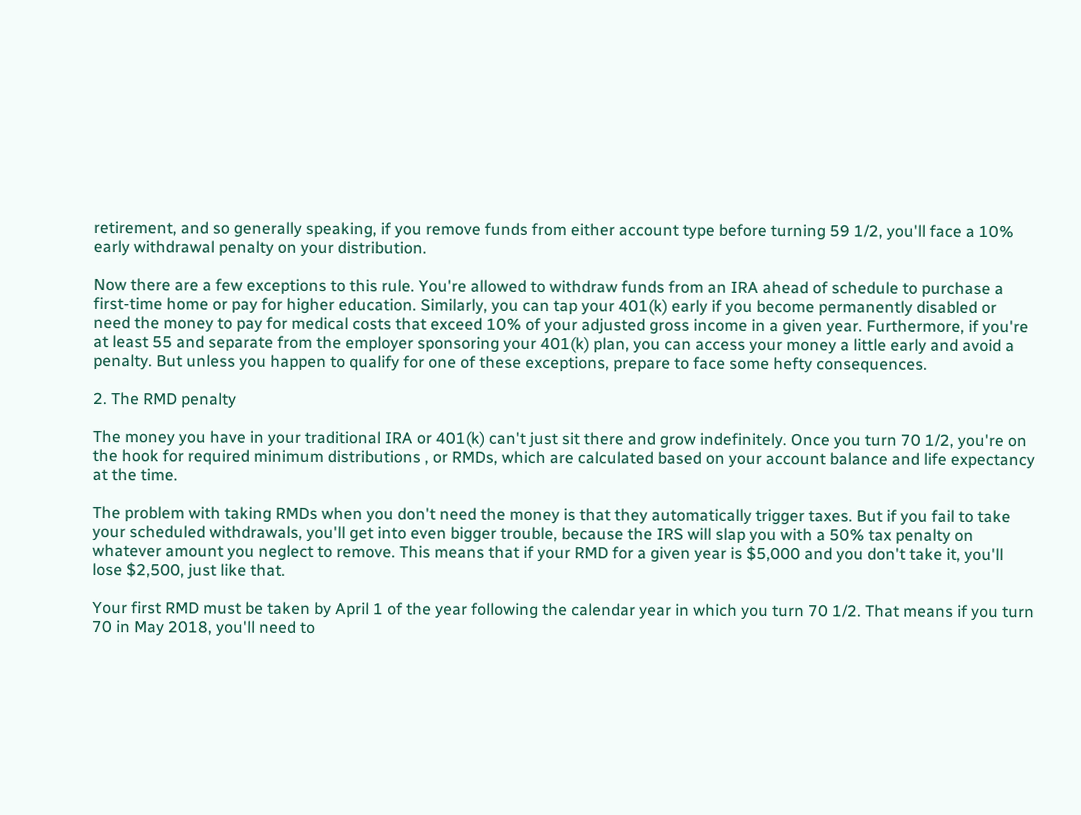retirement, and so generally speaking, if you remove funds from either account type before turning 59 1/2, you'll face a 10% early withdrawal penalty on your distribution.

Now there are a few exceptions to this rule. You're allowed to withdraw funds from an IRA ahead of schedule to purchase a first-time home or pay for higher education. Similarly, you can tap your 401(k) early if you become permanently disabled or need the money to pay for medical costs that exceed 10% of your adjusted gross income in a given year. Furthermore, if you're at least 55 and separate from the employer sponsoring your 401(k) plan, you can access your money a little early and avoid a penalty. But unless you happen to qualify for one of these exceptions, prepare to face some hefty consequences.

2. The RMD penalty

The money you have in your traditional IRA or 401(k) can't just sit there and grow indefinitely. Once you turn 70 1/2, you're on the hook for required minimum distributions , or RMDs, which are calculated based on your account balance and life expectancy at the time.

The problem with taking RMDs when you don't need the money is that they automatically trigger taxes. But if you fail to take your scheduled withdrawals, you'll get into even bigger trouble, because the IRS will slap you with a 50% tax penalty on whatever amount you neglect to remove. This means that if your RMD for a given year is $5,000 and you don't take it, you'll lose $2,500, just like that.

Your first RMD must be taken by April 1 of the year following the calendar year in which you turn 70 1/2. That means if you turn 70 in May 2018, you'll need to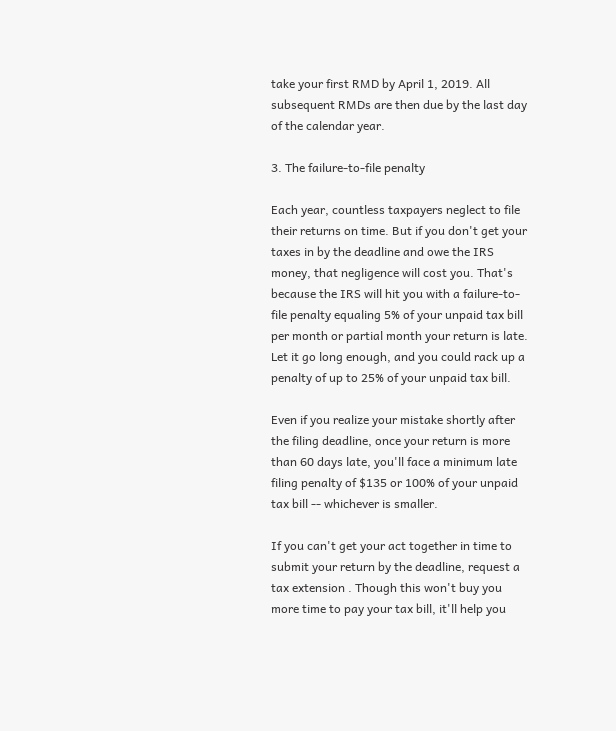take your first RMD by April 1, 2019. All subsequent RMDs are then due by the last day of the calendar year.

3. The failure-to-file penalty

Each year, countless taxpayers neglect to file their returns on time. But if you don't get your taxes in by the deadline and owe the IRS money, that negligence will cost you. That's because the IRS will hit you with a failure-to-file penalty equaling 5% of your unpaid tax bill per month or partial month your return is late. Let it go long enough, and you could rack up a penalty of up to 25% of your unpaid tax bill.

Even if you realize your mistake shortly after the filing deadline, once your return is more than 60 days late, you'll face a minimum late filing penalty of $135 or 100% of your unpaid tax bill -- whichever is smaller.

If you can't get your act together in time to submit your return by the deadline, request a tax extension . Though this won't buy you more time to pay your tax bill, it'll help you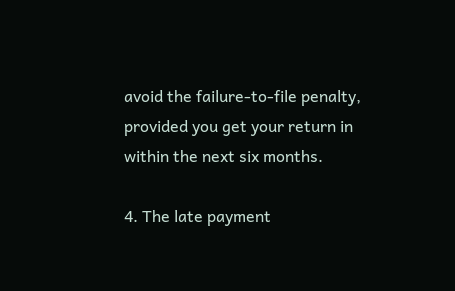avoid the failure-to-file penalty, provided you get your return in within the next six months.

4. The late payment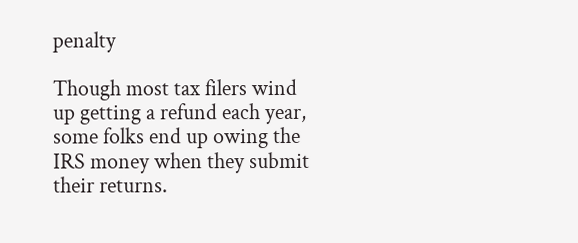penalty

Though most tax filers wind up getting a refund each year, some folks end up owing the IRS money when they submit their returns.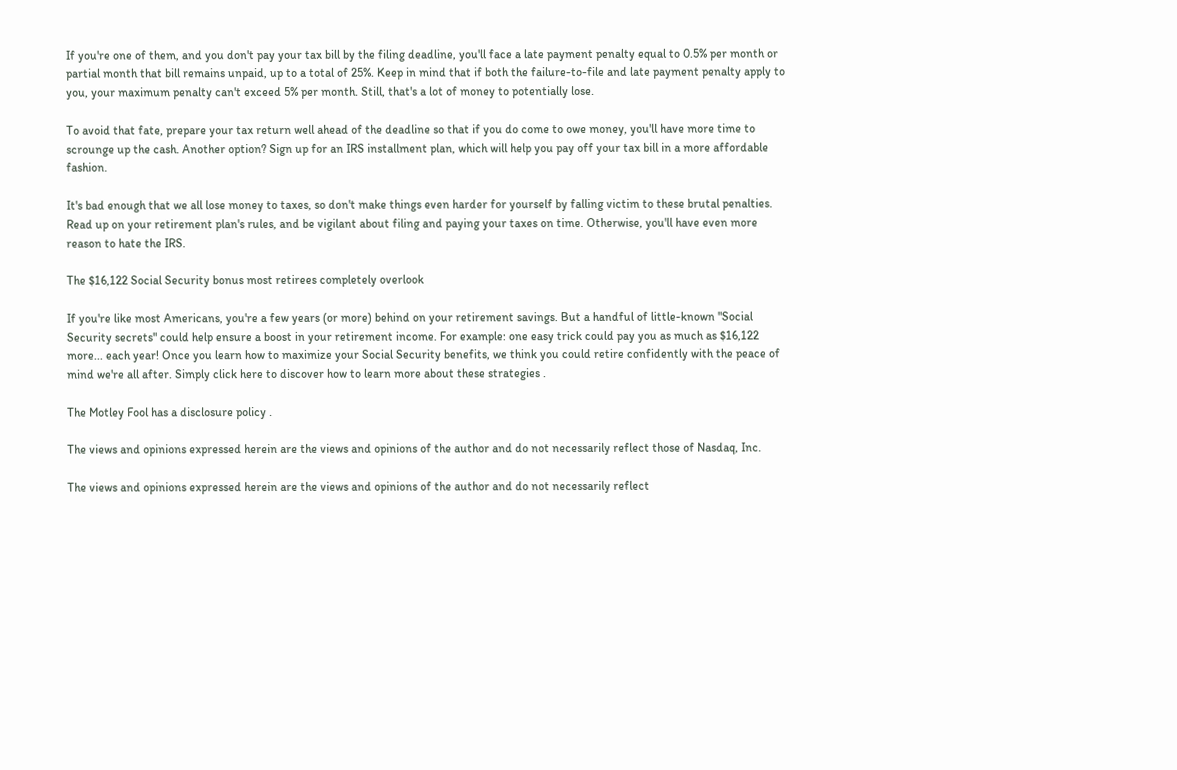If you're one of them, and you don't pay your tax bill by the filing deadline, you'll face a late payment penalty equal to 0.5% per month or partial month that bill remains unpaid, up to a total of 25%. Keep in mind that if both the failure-to-file and late payment penalty apply to you, your maximum penalty can't exceed 5% per month. Still, that's a lot of money to potentially lose.

To avoid that fate, prepare your tax return well ahead of the deadline so that if you do come to owe money, you'll have more time to scrounge up the cash. Another option? Sign up for an IRS installment plan, which will help you pay off your tax bill in a more affordable fashion.

It's bad enough that we all lose money to taxes, so don't make things even harder for yourself by falling victim to these brutal penalties. Read up on your retirement plan's rules, and be vigilant about filing and paying your taxes on time. Otherwise, you'll have even more reason to hate the IRS.

The $16,122 Social Security bonus most retirees completely overlook

If you're like most Americans, you're a few years (or more) behind on your retirement savings. But a handful of little-known "Social Security secrets" could help ensure a boost in your retirement income. For example: one easy trick could pay you as much as $16,122 more... each year! Once you learn how to maximize your Social Security benefits, we think you could retire confidently with the peace of mind we're all after. Simply click here to discover how to learn more about these strategies .

The Motley Fool has a disclosure policy .

The views and opinions expressed herein are the views and opinions of the author and do not necessarily reflect those of Nasdaq, Inc.

The views and opinions expressed herein are the views and opinions of the author and do not necessarily reflect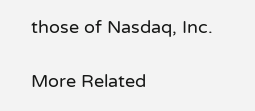those of Nasdaq, Inc.

More Related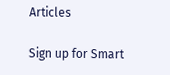Articles

Sign up for Smart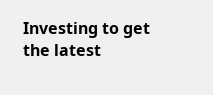Investing to get the latest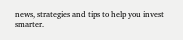news, strategies and tips to help you invest smarter.